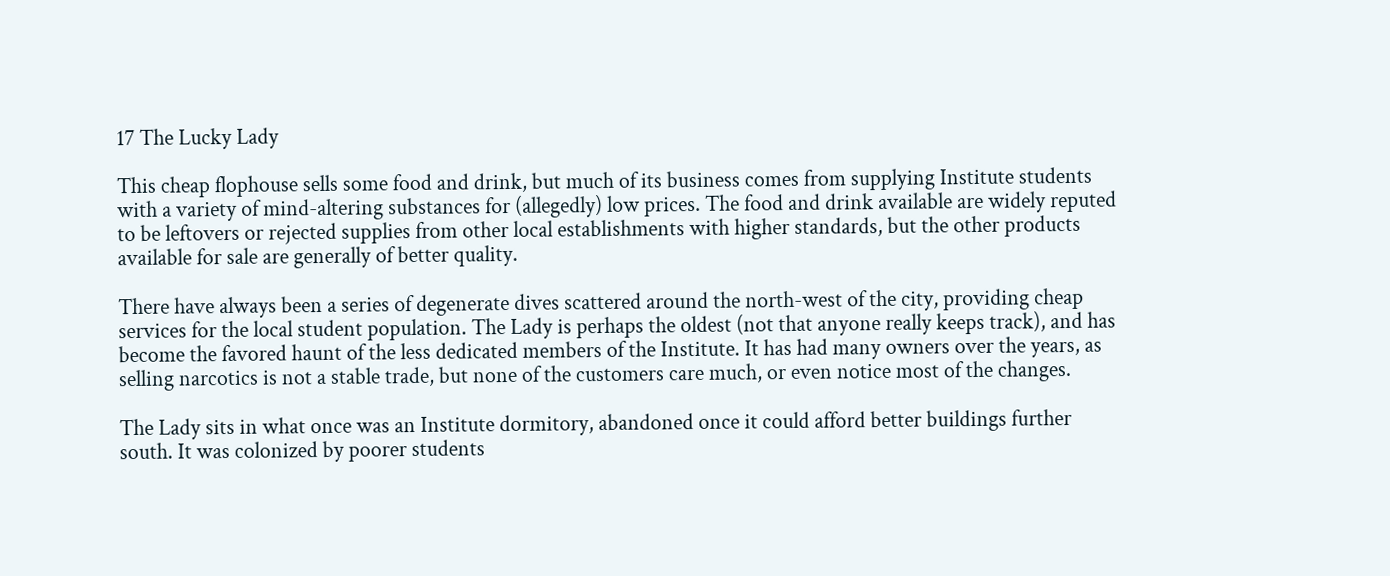17 The Lucky Lady

This cheap flophouse sells some food and drink, but much of its business comes from supplying Institute students with a variety of mind-altering substances for (allegedly) low prices. The food and drink available are widely reputed to be leftovers or rejected supplies from other local establishments with higher standards, but the other products available for sale are generally of better quality.

There have always been a series of degenerate dives scattered around the north-west of the city, providing cheap services for the local student population. The Lady is perhaps the oldest (not that anyone really keeps track), and has become the favored haunt of the less dedicated members of the Institute. It has had many owners over the years, as selling narcotics is not a stable trade, but none of the customers care much, or even notice most of the changes.

The Lady sits in what once was an Institute dormitory, abandoned once it could afford better buildings further south. It was colonized by poorer students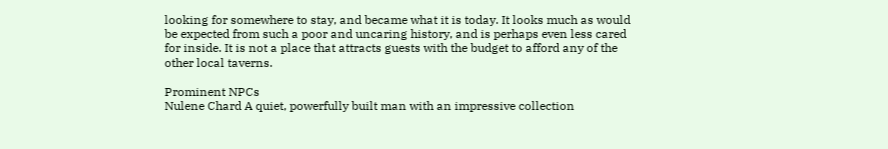looking for somewhere to stay, and became what it is today. It looks much as would be expected from such a poor and uncaring history, and is perhaps even less cared for inside. It is not a place that attracts guests with the budget to afford any of the other local taverns.

Prominent NPCs
Nulene Chard A quiet, powerfully built man with an impressive collection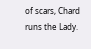of scars, Chard runs the Lady.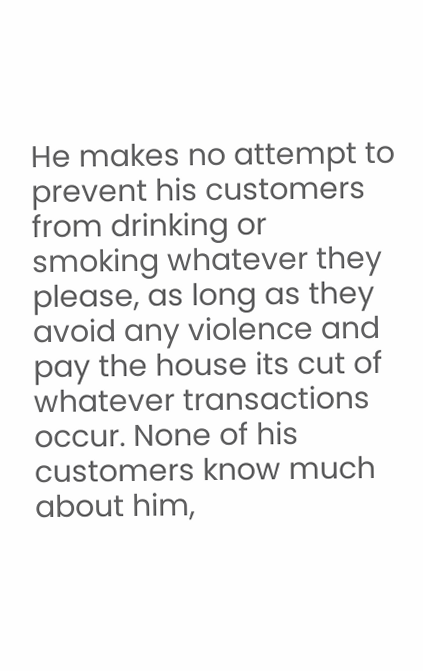He makes no attempt to prevent his customers from drinking or smoking whatever they please, as long as they avoid any violence and pay the house its cut of whatever transactions occur. None of his customers know much about him,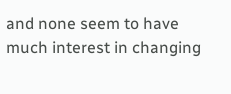and none seem to have much interest in changing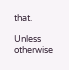that.

Unless otherwise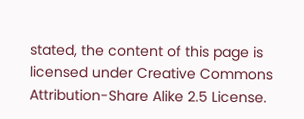stated, the content of this page is licensed under Creative Commons Attribution-Share Alike 2.5 License.